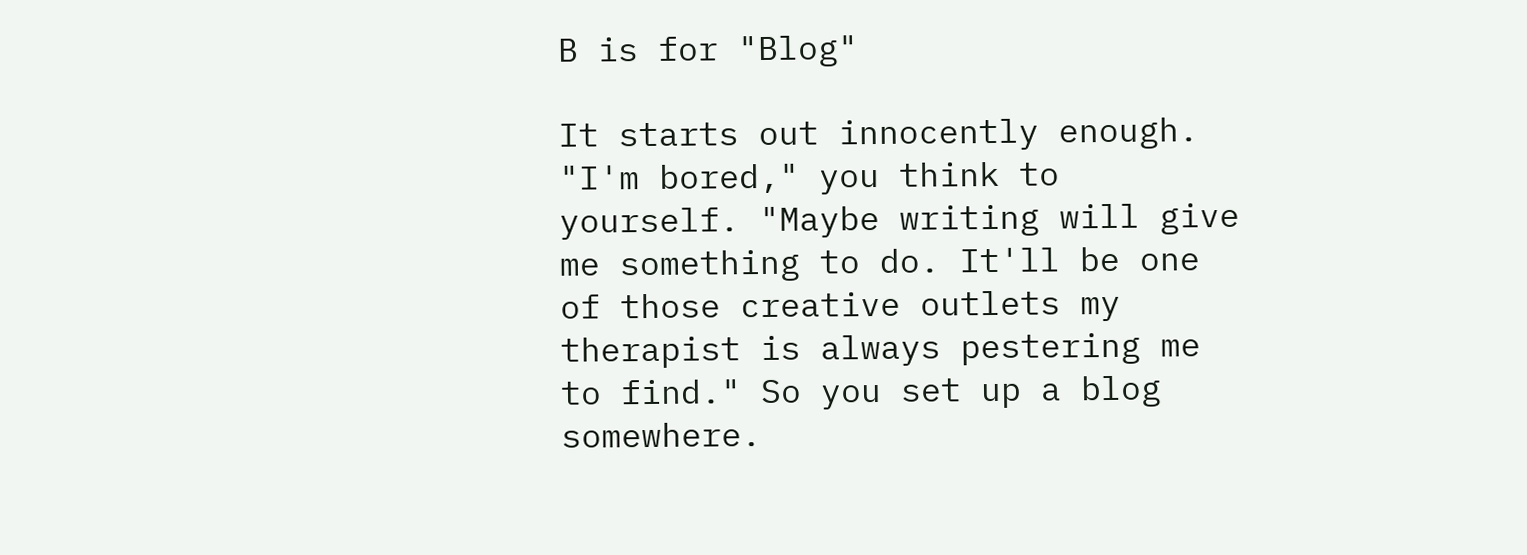B is for "Blog"

It starts out innocently enough. "I'm bored," you think to yourself. "Maybe writing will give me something to do. It'll be one of those creative outlets my therapist is always pestering me to find." So you set up a blog somewhere.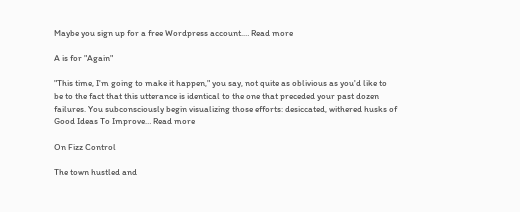Maybe you sign up for a free Wordpress account.… Read more

A is for "Again"

"This time, I'm going to make it happen," you say, not quite as oblivious as you'd like to be to the fact that this utterance is identical to the one that preceded your past dozen failures. You subconsciously begin visualizing those efforts: desiccated, withered husks of Good Ideas To Improve… Read more

On Fizz Control

The town hustled and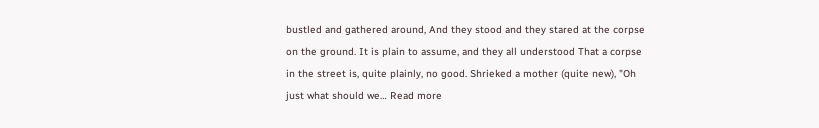bustled and gathered around, And they stood and they stared at the corpse on the ground. It is plain to assume, and they all understood That a corpse in the street is, quite plainly, no good. Shrieked a mother (quite new), "Oh just what should we… Read more